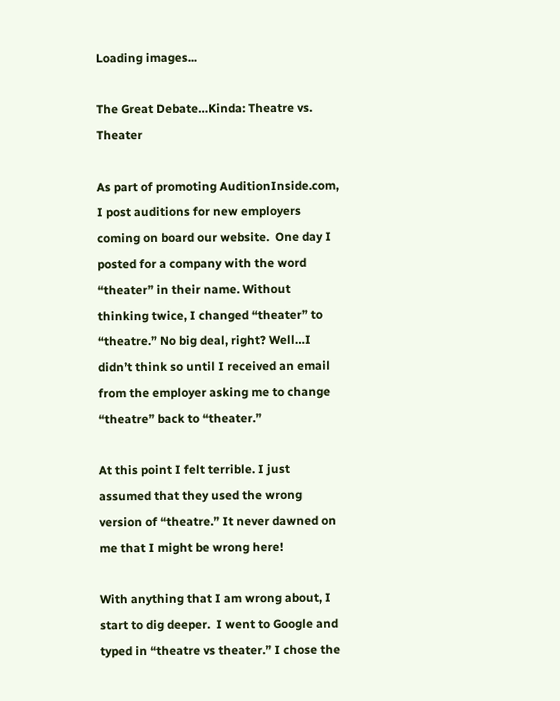Loading images...

The Great Debate…Kinda: Theatre vs. Theater

As part of promoting AuditionInside.com, I post auditions for new employers coming on board our website.  One day I posted for a company with the word “theater” in their name. Without thinking twice, I changed “theater” to “theatre.” No big deal, right? Well…I didn’t think so until I received an email from the employer asking me to change “theatre” back to “theater.”

At this point I felt terrible. I just assumed that they used the wrong version of “theatre.” It never dawned on me that I might be wrong here!

With anything that I am wrong about, I start to dig deeper.  I went to Google and typed in “theatre vs theater.” I chose the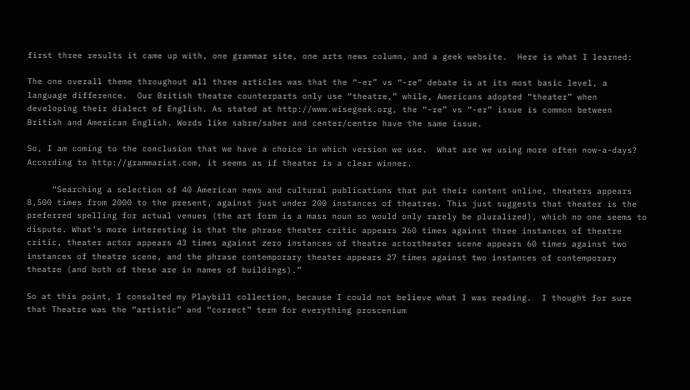first three results it came up with, one grammar site, one arts news column, and a geek website.  Here is what I learned:

The one overall theme throughout all three articles was that the “-er” vs “-re” debate is at its most basic level, a language difference.  Our British theatre counterparts only use “theatre,” while, Americans adopted “theater” when developing their dialect of English. As stated at http://www.wisegeek.org, the “-re” vs “-er” issue is common between British and American English. Words like sabre/saber and center/centre have the same issue.

So, I am coming to the conclusion that we have a choice in which version we use.  What are we using more often now-a-days?  According to http://grammarist.com, it seems as if theater is a clear winner.

     “Searching a selection of 40 American news and cultural publications that put their content online, theaters appears 8,500 times from 2000 to the present, against just under 200 instances of theatres. This just suggests that theater is the preferred spelling for actual venues (the art form is a mass noun so would only rarely be pluralized), which no one seems to dispute. What’s more interesting is that the phrase theater critic appears 260 times against three instances of theatre critic, theater actor appears 43 times against zero instances of theatre actortheater scene appears 60 times against two instances of theatre scene, and the phrase contemporary theater appears 27 times against two instances of contemporary theatre (and both of these are in names of buildings).”

So at this point, I consulted my Playbill collection, because I could not believe what I was reading.  I thought for sure that Theatre was the “artistic” and “correct” term for everything proscenium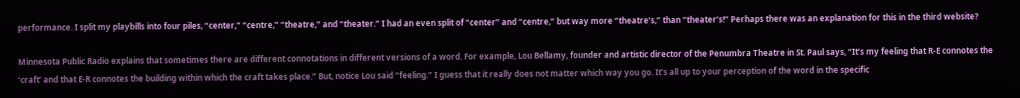performance. I split my playbills into four piles, “center,” “centre,” “theatre,” and “theater.” I had an even split of “center” and “centre,” but way more “theatre’s,” than “theater’s!” Perhaps there was an explanation for this in the third website?

Minnesota Public Radio explains that sometimes there are different connotations in different versions of a word. For example, Lou Bellamy, founder and artistic director of the Penumbra Theatre in St. Paul says, “It’s my feeling that R-E connotes the ‘craft’ and that E-R connotes the building within which the craft takes place.” But, notice Lou said “feeling.” I guess that it really does not matter which way you go. It’s all up to your perception of the word in the specific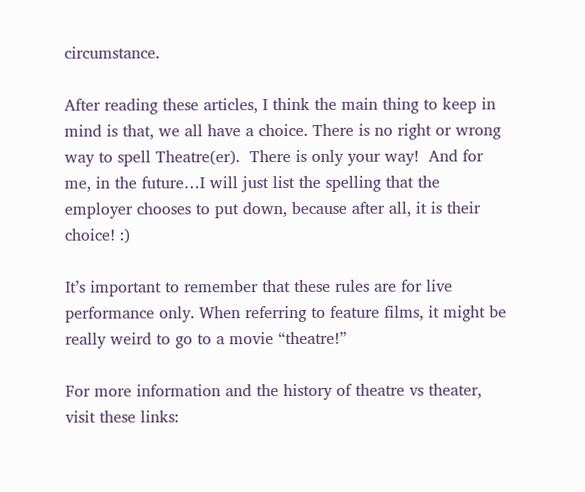circumstance.

After reading these articles, I think the main thing to keep in mind is that, we all have a choice. There is no right or wrong way to spell Theatre(er).  There is only your way!  And for me, in the future…I will just list the spelling that the employer chooses to put down, because after all, it is their choice! :)

It’s important to remember that these rules are for live performance only. When referring to feature films, it might be really weird to go to a movie “theatre!”

For more information and the history of theatre vs theater, visit these links: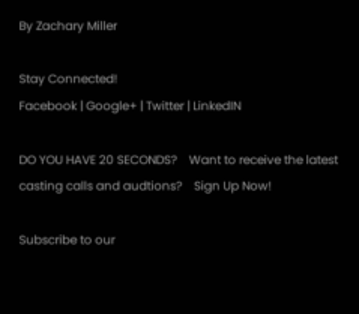By Zachary Miller

Stay Connected!
Facebook | Google+ | Twitter | LinkedIN

DO YOU HAVE 20 SECONDS?    Want to receive the latest casting calls and audtions?    Sign Up Now!

Subscribe to our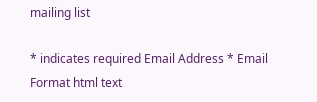mailing list

* indicates required Email Address * Email Format html text